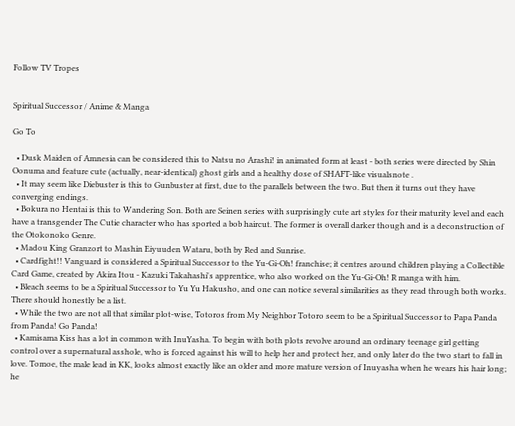Follow TV Tropes


Spiritual Successor / Anime & Manga

Go To

  • Dusk Maiden of Amnesia can be considered this to Natsu no Arashi! in animated form at least - both series were directed by Shin Oonuma and feature cute (actually, near-identical) ghost girls and a healthy dose of SHAFT-like visualsnote .
  • It may seem like Diebuster is this to Gunbuster at first, due to the parallels between the two. But then it turns out they have converging endings.
  • Bokura no Hentai is this to Wandering Son. Both are Seinen series with surprisingly cute art styles for their maturity level and each have a transgender The Cutie character who has sported a bob haircut. The former is overall darker though and is a deconstruction of the Otokonoko Genre.
  • Madou King Granzort to Mashin Eiyuuden Wataru, both by Red and Sunrise.
  • Cardfight!! Vanguard is considered a Spiritual Successor to the Yu-Gi-Oh! franchise; it centres around children playing a Collectible Card Game, created by Akira Itou - Kazuki Takahashi's apprentice, who also worked on the Yu-Gi-Oh! R manga with him.
  • Bleach seems to be a Spiritual Successor to Yu Yu Hakusho, and one can notice several similarities as they read through both works. There should honestly be a list.
  • While the two are not all that similar plot-wise, Totoros from My Neighbor Totoro seem to be a Spiritual Successor to Papa Panda from Panda! Go Panda!
  • Kamisama Kiss has a lot in common with InuYasha. To begin with both plots revolve around an ordinary teenage girl getting control over a supernatural asshole, who is forced against his will to help her and protect her, and only later do the two start to fall in love. Tomoe, the male lead in KK, looks almost exactly like an older and more mature version of Inuyasha when he wears his hair long; he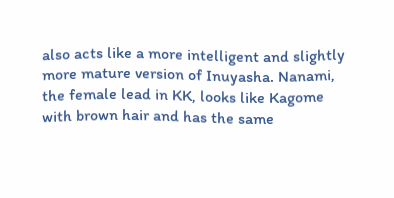also acts like a more intelligent and slightly more mature version of Inuyasha. Nanami, the female lead in KK, looks like Kagome with brown hair and has the same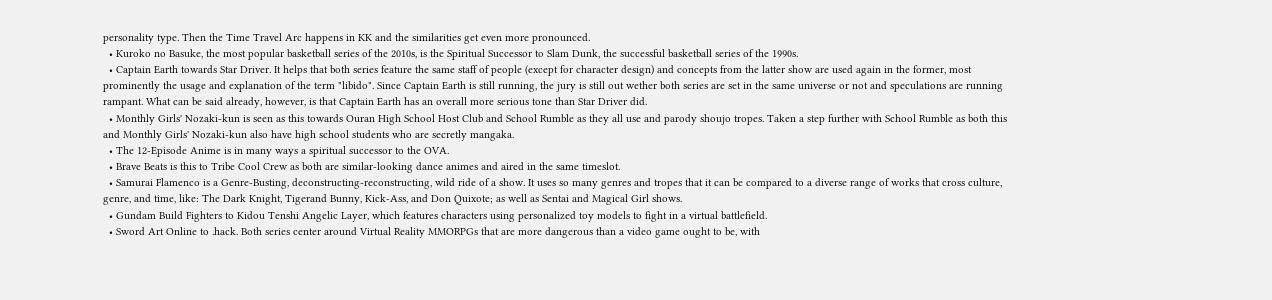personality type. Then the Time Travel Arc happens in KK and the similarities get even more pronounced.
  • Kuroko no Basuke, the most popular basketball series of the 2010s, is the Spiritual Successor to Slam Dunk, the successful basketball series of the 1990s.
  • Captain Earth towards Star Driver. It helps that both series feature the same staff of people (except for character design) and concepts from the latter show are used again in the former, most prominently the usage and explanation of the term "libido". Since Captain Earth is still running, the jury is still out wether both series are set in the same universe or not and speculations are running rampant. What can be said already, however, is that Captain Earth has an overall more serious tone than Star Driver did.
  • Monthly Girls' Nozaki-kun is seen as this towards Ouran High School Host Club and School Rumble as they all use and parody shoujo tropes. Taken a step further with School Rumble as both this and Monthly Girls' Nozaki-kun also have high school students who are secretly mangaka.
  • The 12-Episode Anime is in many ways a spiritual successor to the OVA.
  • Brave Beats is this to Tribe Cool Crew as both are similar-looking dance animes and aired in the same timeslot.
  • Samurai Flamenco is a Genre-Busting, deconstructing-reconstructing, wild ride of a show. It uses so many genres and tropes that it can be compared to a diverse range of works that cross culture, genre, and time, like: The Dark Knight, Tigerand Bunny, Kick-Ass, and Don Quixote; as well as Sentai and Magical Girl shows.
  • Gundam Build Fighters to Kidou Tenshi Angelic Layer, which features characters using personalized toy models to fight in a virtual battlefield.
  • Sword Art Online to .hack. Both series center around Virtual Reality MMORPGs that are more dangerous than a video game ought to be, with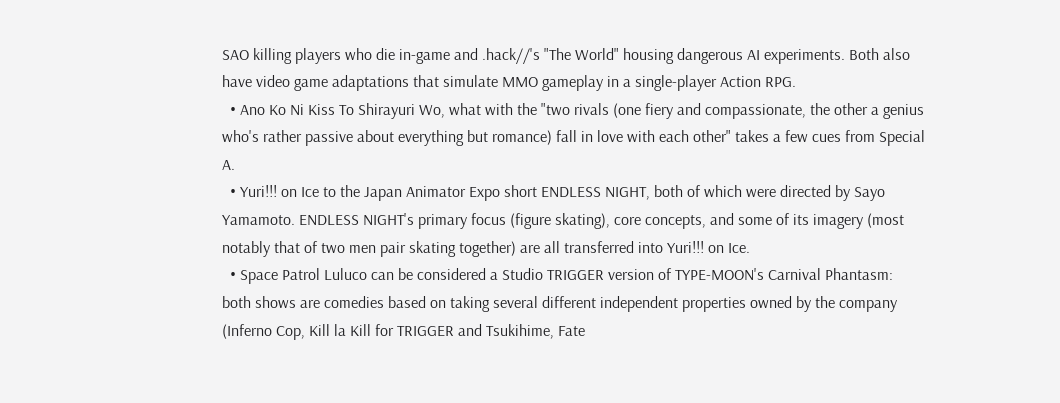SAO killing players who die in-game and .hack//'s "The World" housing dangerous AI experiments. Both also have video game adaptations that simulate MMO gameplay in a single-player Action RPG.
  • Ano Ko Ni Kiss To Shirayuri Wo, what with the "two rivals (one fiery and compassionate, the other a genius who's rather passive about everything but romance) fall in love with each other" takes a few cues from Special A.
  • Yuri!!! on Ice to the Japan Animator Expo short ENDLESS NIGHT, both of which were directed by Sayo Yamamoto. ENDLESS NIGHT's primary focus (figure skating), core concepts, and some of its imagery (most notably that of two men pair skating together) are all transferred into Yuri!!! on Ice.
  • Space Patrol Luluco can be considered a Studio TRIGGER version of TYPE-MOON's Carnival Phantasm: both shows are comedies based on taking several different independent properties owned by the company (Inferno Cop, Kill la Kill for TRIGGER and Tsukihime, Fate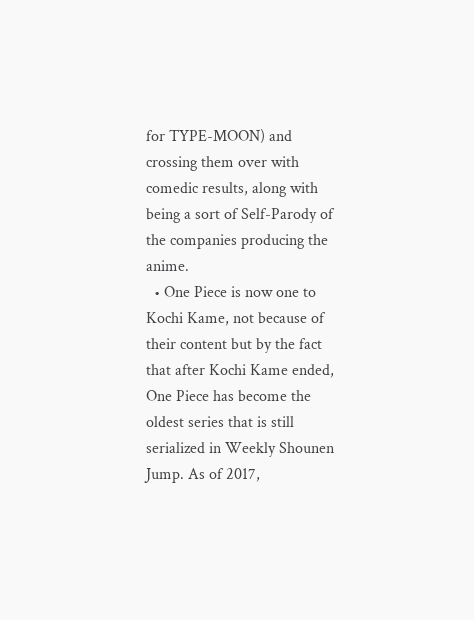for TYPE-MOON) and crossing them over with comedic results, along with being a sort of Self-Parody of the companies producing the anime.
  • One Piece is now one to Kochi Kame, not because of their content but by the fact that after Kochi Kame ended, One Piece has become the oldest series that is still serialized in Weekly Shounen Jump. As of 2017,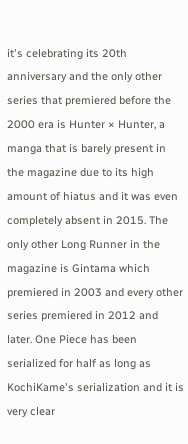it's celebrating its 20th anniversary and the only other series that premiered before the 2000 era is Hunter × Hunter, a manga that is barely present in the magazine due to its high amount of hiatus and it was even completely absent in 2015. The only other Long Runner in the magazine is Gintama which premiered in 2003 and every other series premiered in 2012 and later. One Piece has been serialized for half as long as KochiKame's serialization and it is very clear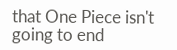that One Piece isn't going to end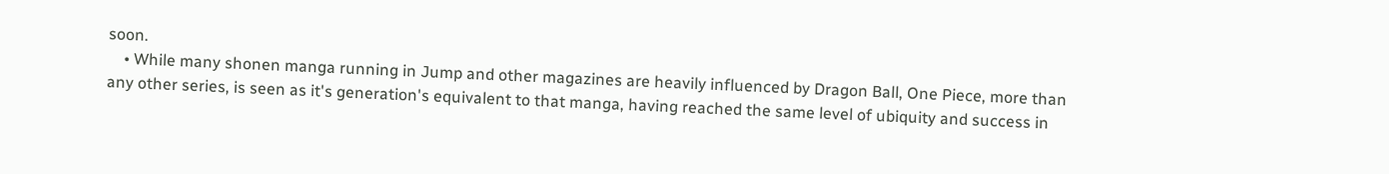soon.
    • While many shonen manga running in Jump and other magazines are heavily influenced by Dragon Ball, One Piece, more than any other series, is seen as it's generation's equivalent to that manga, having reached the same level of ubiquity and success in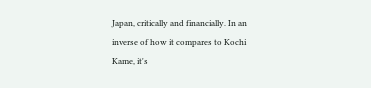Japan, critically and financially. In an inverse of how it compares to Kochi Kame, it's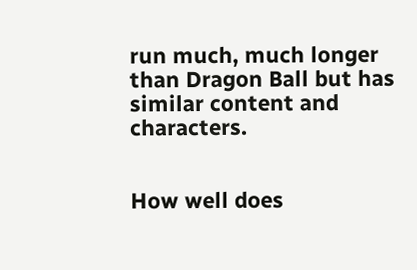run much, much longer than Dragon Ball but has similar content and characters.


How well does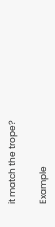it match the trope?

Example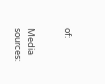of:


Media sources: